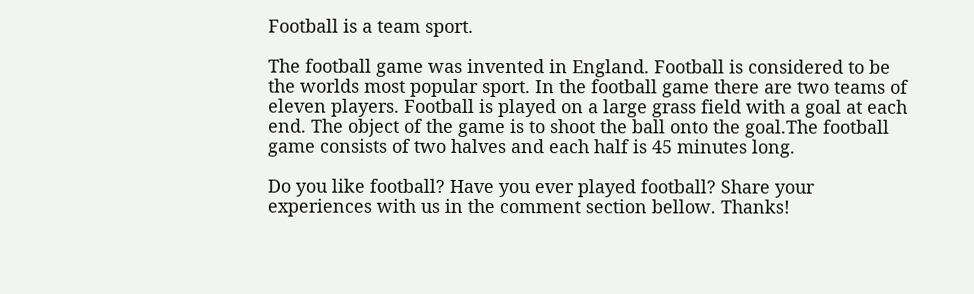Football is a team sport.

The football game was invented in England. Football is considered to be the worlds most popular sport. In the football game there are two teams of eleven players. Football is played on a large grass field with a goal at each end. The object of the game is to shoot the ball onto the goal.The football game consists of two halves and each half is 45 minutes long.

Do you like football? Have you ever played football? Share your experiences with us in the comment section bellow. Thanks!